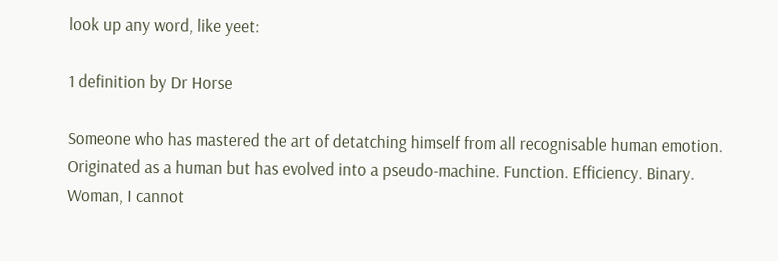look up any word, like yeet:

1 definition by Dr Horse

Someone who has mastered the art of detatching himself from all recognisable human emotion. Originated as a human but has evolved into a pseudo-machine. Function. Efficiency. Binary.
Woman, I cannot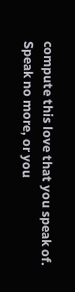compute this love that you speak of. Speak no more, or you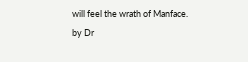will feel the wrath of Manface.
by Dr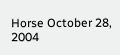Horse October 28, 2004